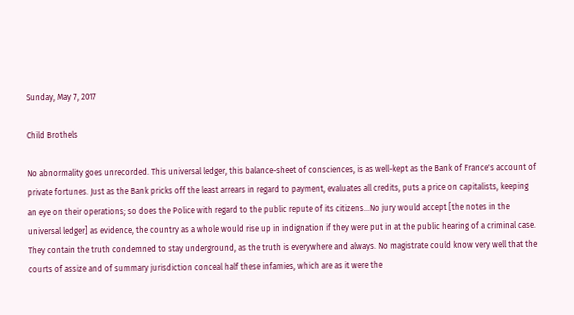Sunday, May 7, 2017

Child Brothels

No abnormality goes unrecorded. This universal ledger, this balance-sheet of consciences, is as well-kept as the Bank of France's account of private fortunes. Just as the Bank pricks off the least arrears in regard to payment, evaluates all credits, puts a price on capitalists, keeping an eye on their operations; so does the Police with regard to the public repute of its citizens...No jury would accept [the notes in the universal ledger] as evidence, the country as a whole would rise up in indignation if they were put in at the public hearing of a criminal case. They contain the truth condemned to stay underground, as the truth is everywhere and always. No magistrate could know very well that the courts of assize and of summary jurisdiction conceal half these infamies, which are as it were the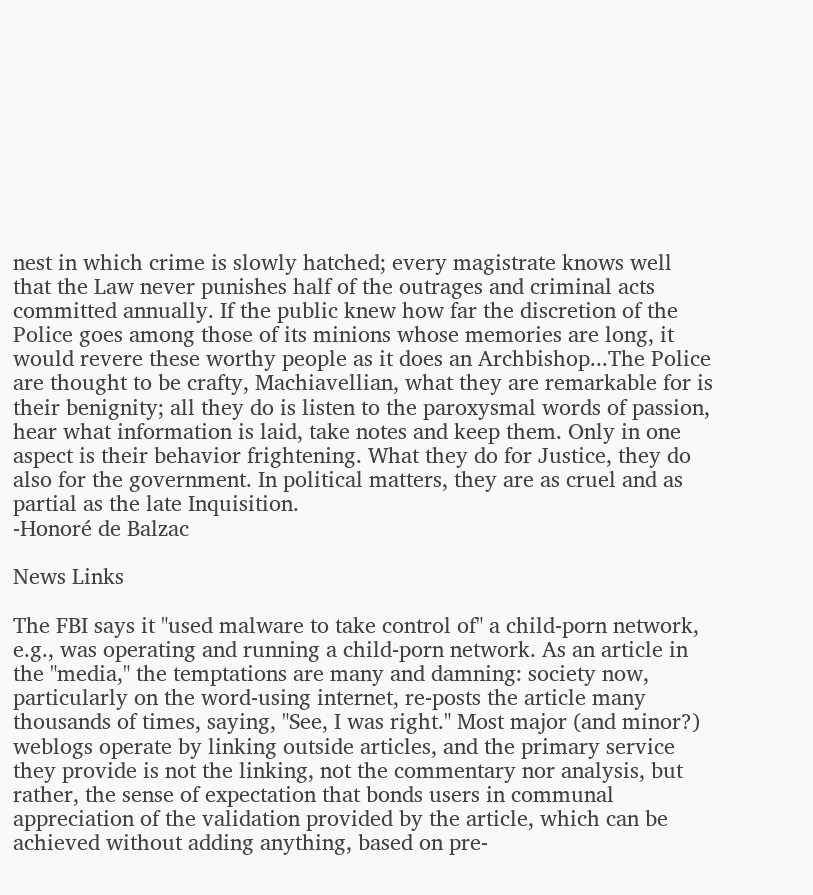nest in which crime is slowly hatched; every magistrate knows well that the Law never punishes half of the outrages and criminal acts committed annually. If the public knew how far the discretion of the Police goes among those of its minions whose memories are long, it would revere these worthy people as it does an Archbishop...The Police are thought to be crafty, Machiavellian, what they are remarkable for is their benignity; all they do is listen to the paroxysmal words of passion, hear what information is laid, take notes and keep them. Only in one aspect is their behavior frightening. What they do for Justice, they do also for the government. In political matters, they are as cruel and as partial as the late Inquisition.
-Honoré de Balzac

News Links

The FBI says it "used malware to take control of" a child-porn network, e.g., was operating and running a child-porn network. As an article in the "media," the temptations are many and damning: society now, particularly on the word-using internet, re-posts the article many thousands of times, saying, "See, I was right." Most major (and minor?) weblogs operate by linking outside articles, and the primary service they provide is not the linking, not the commentary nor analysis, but rather, the sense of expectation that bonds users in communal appreciation of the validation provided by the article, which can be achieved without adding anything, based on pre-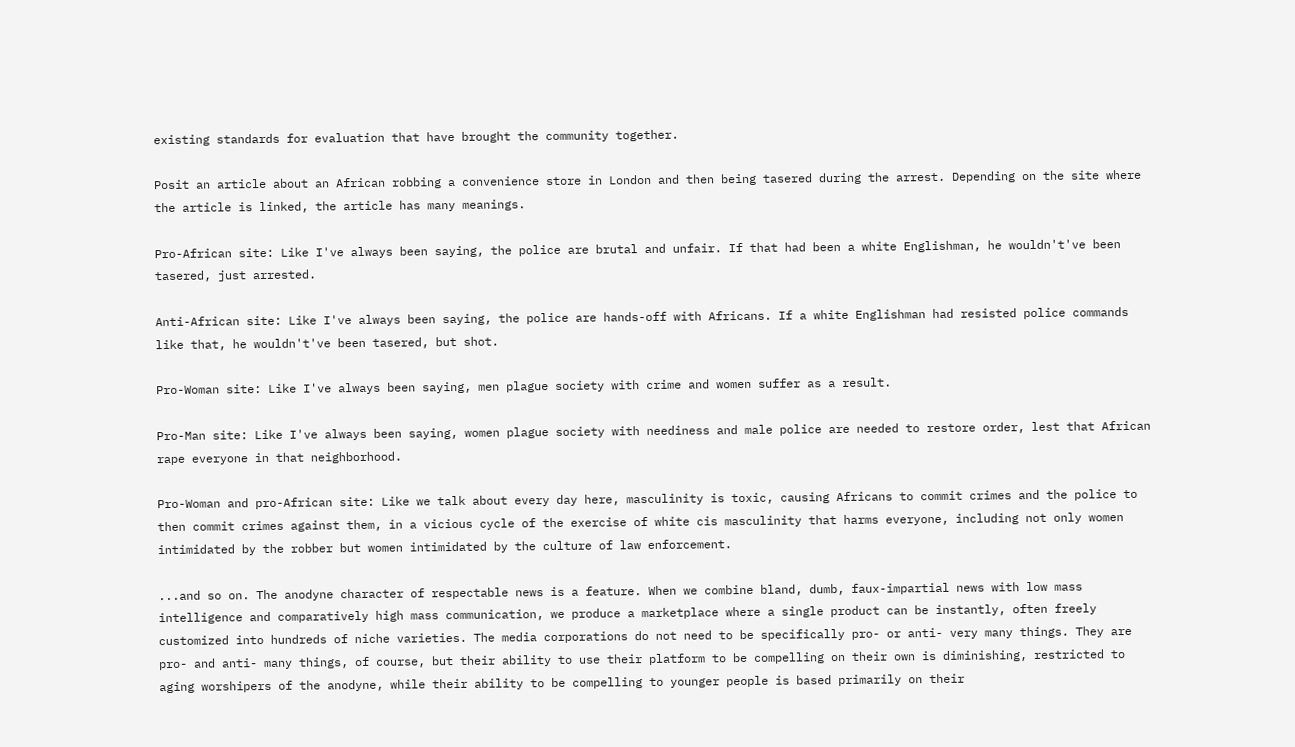existing standards for evaluation that have brought the community together.

Posit an article about an African robbing a convenience store in London and then being tasered during the arrest. Depending on the site where the article is linked, the article has many meanings.

Pro-African site: Like I've always been saying, the police are brutal and unfair. If that had been a white Englishman, he wouldn't've been tasered, just arrested.

Anti-African site: Like I've always been saying, the police are hands-off with Africans. If a white Englishman had resisted police commands like that, he wouldn't've been tasered, but shot.

Pro-Woman site: Like I've always been saying, men plague society with crime and women suffer as a result.

Pro-Man site: Like I've always been saying, women plague society with neediness and male police are needed to restore order, lest that African rape everyone in that neighborhood.

Pro-Woman and pro-African site: Like we talk about every day here, masculinity is toxic, causing Africans to commit crimes and the police to then commit crimes against them, in a vicious cycle of the exercise of white cis masculinity that harms everyone, including not only women intimidated by the robber but women intimidated by the culture of law enforcement.

...and so on. The anodyne character of respectable news is a feature. When we combine bland, dumb, faux-impartial news with low mass intelligence and comparatively high mass communication, we produce a marketplace where a single product can be instantly, often freely customized into hundreds of niche varieties. The media corporations do not need to be specifically pro- or anti- very many things. They are pro- and anti- many things, of course, but their ability to use their platform to be compelling on their own is diminishing, restricted to aging worshipers of the anodyne, while their ability to be compelling to younger people is based primarily on their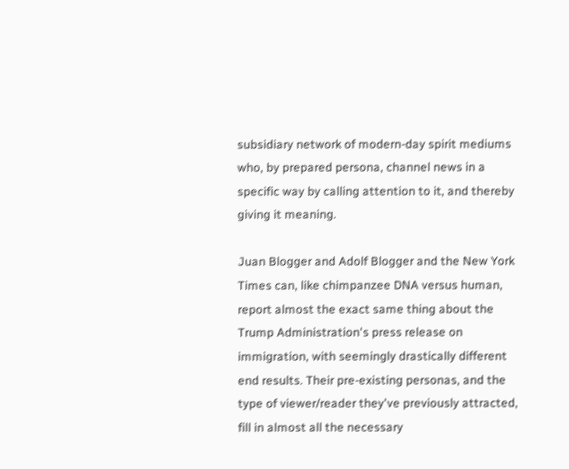subsidiary network of modern-day spirit mediums who, by prepared persona, channel news in a specific way by calling attention to it, and thereby giving it meaning.

Juan Blogger and Adolf Blogger and the New York Times can, like chimpanzee DNA versus human, report almost the exact same thing about the Trump Administration's press release on immigration, with seemingly drastically different end results. Their pre-existing personas, and the type of viewer/reader they've previously attracted, fill in almost all the necessary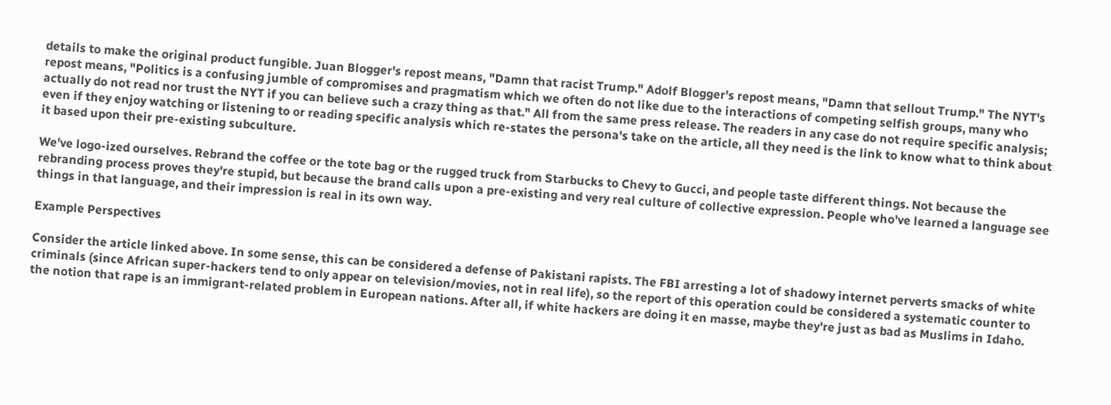details to make the original product fungible. Juan Blogger's repost means, "Damn that racist Trump." Adolf Blogger's repost means, "Damn that sellout Trump." The NYT's repost means, "Politics is a confusing jumble of compromises and pragmatism which we often do not like due to the interactions of competing selfish groups, many who actually do not read nor trust the NYT if you can believe such a crazy thing as that." All from the same press release. The readers in any case do not require specific analysis; even if they enjoy watching or listening to or reading specific analysis which re-states the persona's take on the article, all they need is the link to know what to think about it based upon their pre-existing subculture.

We've logo-ized ourselves. Rebrand the coffee or the tote bag or the rugged truck from Starbucks to Chevy to Gucci, and people taste different things. Not because the rebranding process proves they're stupid, but because the brand calls upon a pre-existing and very real culture of collective expression. People who've learned a language see things in that language, and their impression is real in its own way.

Example Perspectives

Consider the article linked above. In some sense, this can be considered a defense of Pakistani rapists. The FBI arresting a lot of shadowy internet perverts smacks of white criminals (since African super-hackers tend to only appear on television/movies, not in real life), so the report of this operation could be considered a systematic counter to the notion that rape is an immigrant-related problem in European nations. After all, if white hackers are doing it en masse, maybe they're just as bad as Muslims in Idaho.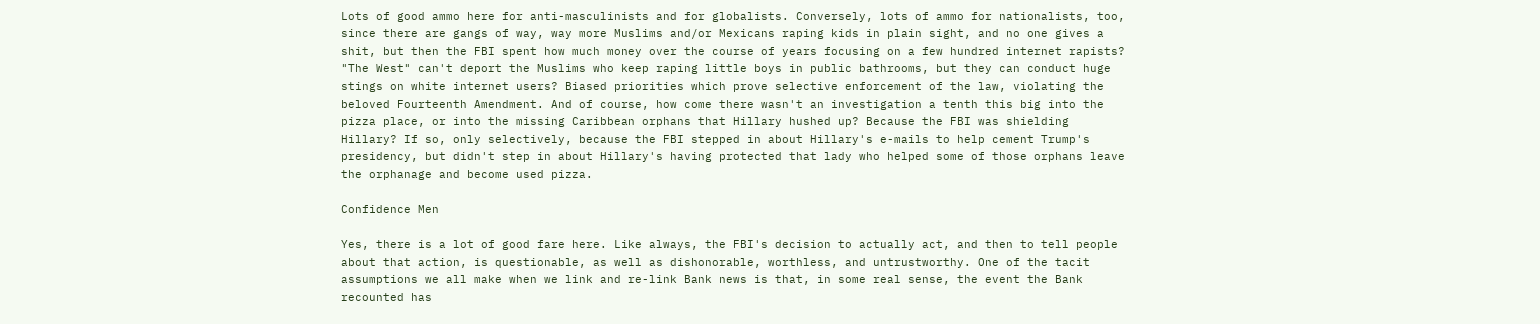Lots of good ammo here for anti-masculinists and for globalists. Conversely, lots of ammo for nationalists, too, since there are gangs of way, way more Muslims and/or Mexicans raping kids in plain sight, and no one gives a shit, but then the FBI spent how much money over the course of years focusing on a few hundred internet rapists? "The West" can't deport the Muslims who keep raping little boys in public bathrooms, but they can conduct huge stings on white internet users? Biased priorities which prove selective enforcement of the law, violating the beloved Fourteenth Amendment. And of course, how come there wasn't an investigation a tenth this big into the pizza place, or into the missing Caribbean orphans that Hillary hushed up? Because the FBI was shielding Hillary? If so, only selectively, because the FBI stepped in about Hillary's e-mails to help cement Trump's presidency, but didn't step in about Hillary's having protected that lady who helped some of those orphans leave the orphanage and become used pizza.

Confidence Men

Yes, there is a lot of good fare here. Like always, the FBI's decision to actually act, and then to tell people about that action, is questionable, as well as dishonorable, worthless, and untrustworthy. One of the tacit assumptions we all make when we link and re-link Bank news is that, in some real sense, the event the Bank recounted has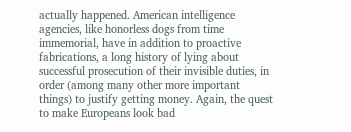actually happened. American intelligence agencies, like honorless dogs from time immemorial, have in addition to proactive fabrications, a long history of lying about successful prosecution of their invisible duties, in order (among many other more important things) to justify getting money. Again, the quest to make Europeans look bad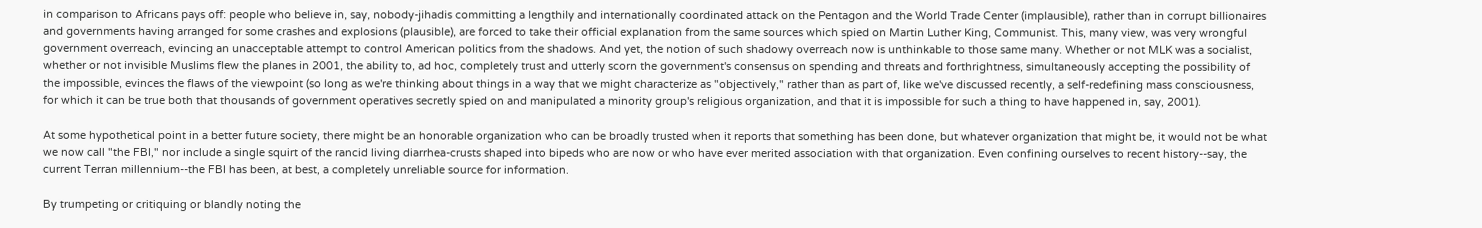in comparison to Africans pays off: people who believe in, say, nobody-jihadis committing a lengthily and internationally coordinated attack on the Pentagon and the World Trade Center (implausible), rather than in corrupt billionaires and governments having arranged for some crashes and explosions (plausible), are forced to take their official explanation from the same sources which spied on Martin Luther King, Communist. This, many view, was very wrongful government overreach, evincing an unacceptable attempt to control American politics from the shadows. And yet, the notion of such shadowy overreach now is unthinkable to those same many. Whether or not MLK was a socialist, whether or not invisible Muslims flew the planes in 2001, the ability to, ad hoc, completely trust and utterly scorn the government's consensus on spending and threats and forthrightness, simultaneously accepting the possibility of the impossible, evinces the flaws of the viewpoint (so long as we're thinking about things in a way that we might characterize as "objectively," rather than as part of, like we've discussed recently, a self-redefining mass consciousness, for which it can be true both that thousands of government operatives secretly spied on and manipulated a minority group's religious organization, and that it is impossible for such a thing to have happened in, say, 2001).

At some hypothetical point in a better future society, there might be an honorable organization who can be broadly trusted when it reports that something has been done, but whatever organization that might be, it would not be what we now call "the FBI," nor include a single squirt of the rancid living diarrhea-crusts shaped into bipeds who are now or who have ever merited association with that organization. Even confining ourselves to recent history--say, the current Terran millennium--the FBI has been, at best, a completely unreliable source for information.

By trumpeting or critiquing or blandly noting the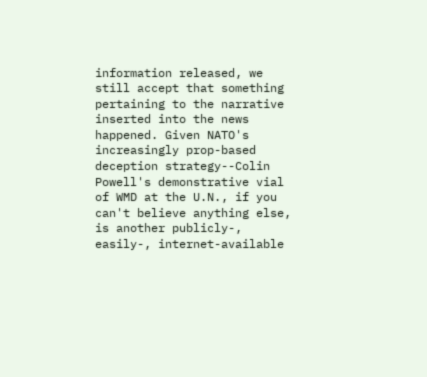information released, we still accept that something pertaining to the narrative inserted into the news happened. Given NATO's increasingly prop-based deception strategy--Colin Powell's demonstrative vial of WMD at the U.N., if you can't believe anything else, is another publicly-, easily-, internet-available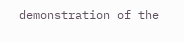demonstration of the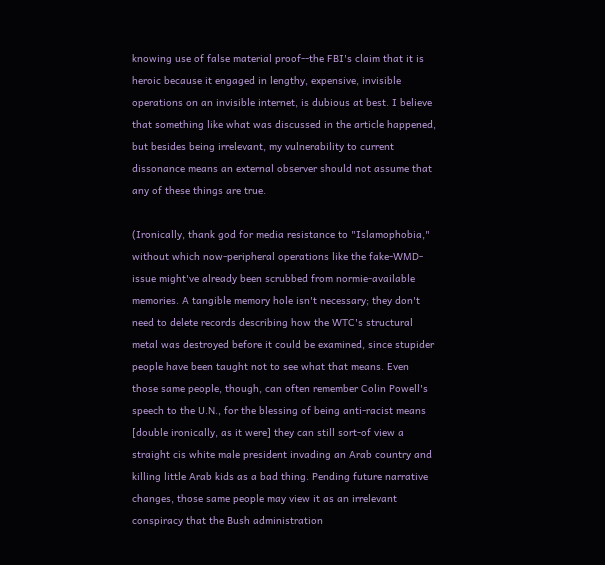knowing use of false material proof--the FBI's claim that it is heroic because it engaged in lengthy, expensive, invisible operations on an invisible internet, is dubious at best. I believe that something like what was discussed in the article happened, but besides being irrelevant, my vulnerability to current dissonance means an external observer should not assume that any of these things are true.

(Ironically, thank god for media resistance to "Islamophobia," without which now-peripheral operations like the fake-WMD-issue might've already been scrubbed from normie-available memories. A tangible memory hole isn't necessary; they don't need to delete records describing how the WTC's structural metal was destroyed before it could be examined, since stupider people have been taught not to see what that means. Even those same people, though, can often remember Colin Powell's speech to the U.N., for the blessing of being anti-racist means [double ironically, as it were] they can still sort-of view a straight cis white male president invading an Arab country and killing little Arab kids as a bad thing. Pending future narrative changes, those same people may view it as an irrelevant conspiracy that the Bush administration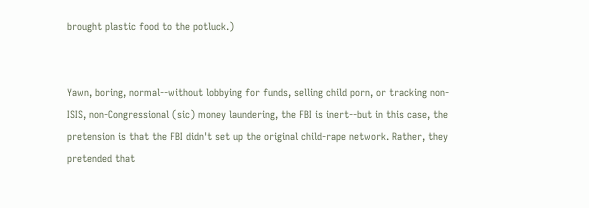brought plastic food to the potluck.)


Yawn, boring, normal--without lobbying for funds, selling child porn, or tracking non-ISIS, non-Congressional (sic) money laundering, the FBI is inert--but in this case, the pretension is that the FBI didn't set up the original child-rape network. Rather, they pretended that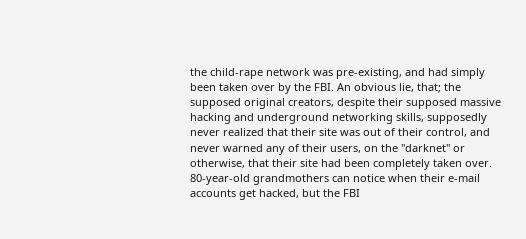the child-rape network was pre-existing, and had simply been taken over by the FBI. An obvious lie, that; the supposed original creators, despite their supposed massive hacking and underground networking skills, supposedly never realized that their site was out of their control, and never warned any of their users, on the "darknet" or otherwise, that their site had been completely taken over. 80-year-old grandmothers can notice when their e-mail accounts get hacked, but the FBI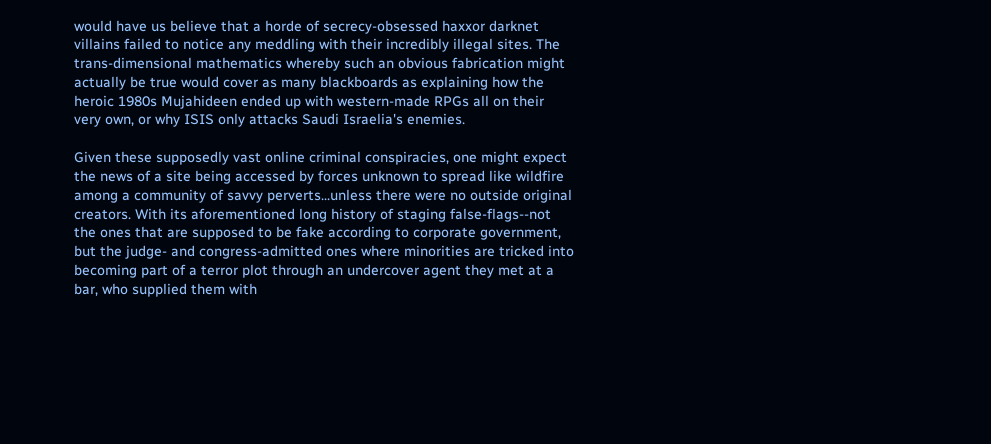would have us believe that a horde of secrecy-obsessed haxxor darknet villains failed to notice any meddling with their incredibly illegal sites. The trans-dimensional mathematics whereby such an obvious fabrication might actually be true would cover as many blackboards as explaining how the heroic 1980s Mujahideen ended up with western-made RPGs all on their very own, or why ISIS only attacks Saudi Israelia's enemies.

Given these supposedly vast online criminal conspiracies, one might expect the news of a site being accessed by forces unknown to spread like wildfire among a community of savvy perverts...unless there were no outside original creators. With its aforementioned long history of staging false-flags--not the ones that are supposed to be fake according to corporate government, but the judge- and congress-admitted ones where minorities are tricked into becoming part of a terror plot through an undercover agent they met at a bar, who supplied them with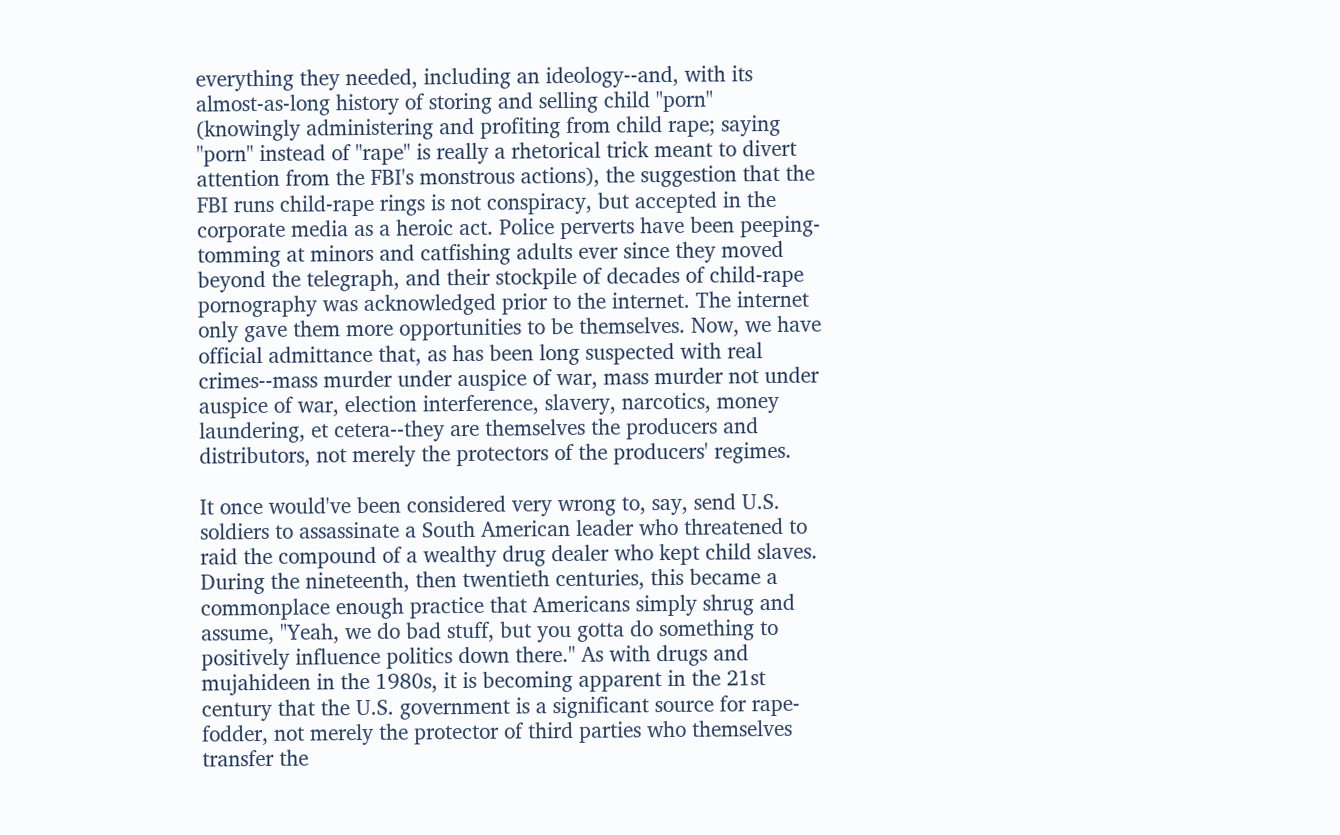everything they needed, including an ideology--and, with its almost-as-long history of storing and selling child "porn" (knowingly administering and profiting from child rape; saying "porn" instead of "rape" is really a rhetorical trick meant to divert attention from the FBI's monstrous actions), the suggestion that the FBI runs child-rape rings is not conspiracy, but accepted in the corporate media as a heroic act. Police perverts have been peeping-tomming at minors and catfishing adults ever since they moved beyond the telegraph, and their stockpile of decades of child-rape pornography was acknowledged prior to the internet. The internet only gave them more opportunities to be themselves. Now, we have official admittance that, as has been long suspected with real crimes--mass murder under auspice of war, mass murder not under auspice of war, election interference, slavery, narcotics, money laundering, et cetera--they are themselves the producers and distributors, not merely the protectors of the producers' regimes.

It once would've been considered very wrong to, say, send U.S. soldiers to assassinate a South American leader who threatened to raid the compound of a wealthy drug dealer who kept child slaves. During the nineteenth, then twentieth centuries, this became a commonplace enough practice that Americans simply shrug and assume, "Yeah, we do bad stuff, but you gotta do something to positively influence politics down there." As with drugs and mujahideen in the 1980s, it is becoming apparent in the 21st century that the U.S. government is a significant source for rape-fodder, not merely the protector of third parties who themselves transfer the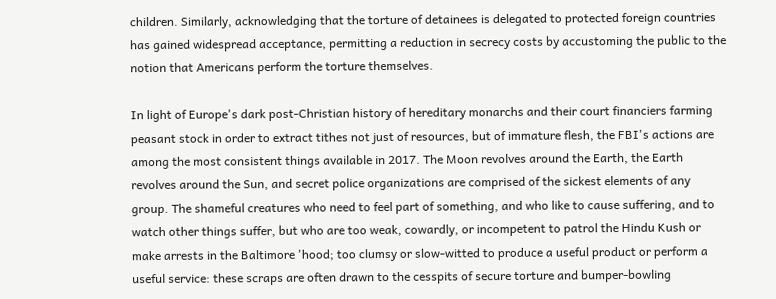children. Similarly, acknowledging that the torture of detainees is delegated to protected foreign countries has gained widespread acceptance, permitting a reduction in secrecy costs by accustoming the public to the notion that Americans perform the torture themselves.

In light of Europe's dark post-Christian history of hereditary monarchs and their court financiers farming peasant stock in order to extract tithes not just of resources, but of immature flesh, the FBI's actions are among the most consistent things available in 2017. The Moon revolves around the Earth, the Earth revolves around the Sun, and secret police organizations are comprised of the sickest elements of any group. The shameful creatures who need to feel part of something, and who like to cause suffering, and to watch other things suffer, but who are too weak, cowardly, or incompetent to patrol the Hindu Kush or make arrests in the Baltimore 'hood; too clumsy or slow-witted to produce a useful product or perform a useful service: these scraps are often drawn to the cesspits of secure torture and bumper-bowling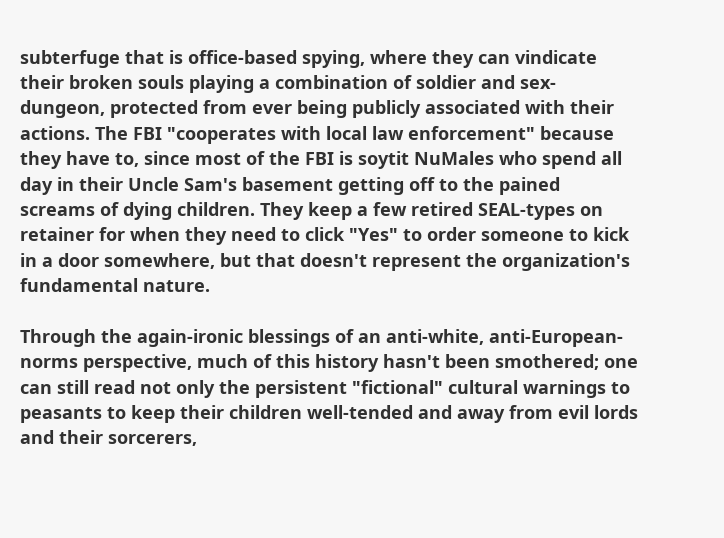subterfuge that is office-based spying, where they can vindicate their broken souls playing a combination of soldier and sex-dungeon, protected from ever being publicly associated with their actions. The FBI "cooperates with local law enforcement" because they have to, since most of the FBI is soytit NuMales who spend all day in their Uncle Sam's basement getting off to the pained screams of dying children. They keep a few retired SEAL-types on retainer for when they need to click "Yes" to order someone to kick in a door somewhere, but that doesn't represent the organization's fundamental nature.

Through the again-ironic blessings of an anti-white, anti-European-norms perspective, much of this history hasn't been smothered; one can still read not only the persistent "fictional" cultural warnings to peasants to keep their children well-tended and away from evil lords and their sorcerers,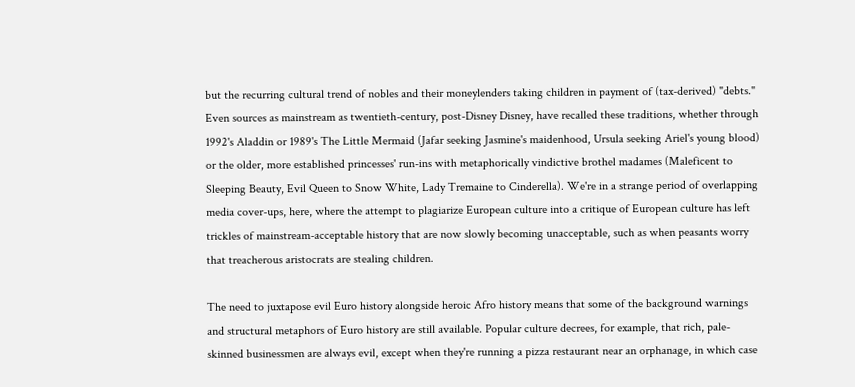but the recurring cultural trend of nobles and their moneylenders taking children in payment of (tax-derived) "debts." Even sources as mainstream as twentieth-century, post-Disney Disney, have recalled these traditions, whether through 1992's Aladdin or 1989's The Little Mermaid (Jafar seeking Jasmine's maidenhood, Ursula seeking Ariel's young blood) or the older, more established princesses' run-ins with metaphorically vindictive brothel madames (Maleficent to Sleeping Beauty, Evil Queen to Snow White, Lady Tremaine to Cinderella). We're in a strange period of overlapping media cover-ups, here, where the attempt to plagiarize European culture into a critique of European culture has left trickles of mainstream-acceptable history that are now slowly becoming unacceptable, such as when peasants worry that treacherous aristocrats are stealing children.

The need to juxtapose evil Euro history alongside heroic Afro history means that some of the background warnings and structural metaphors of Euro history are still available. Popular culture decrees, for example, that rich, pale-skinned businessmen are always evil, except when they're running a pizza restaurant near an orphanage, in which case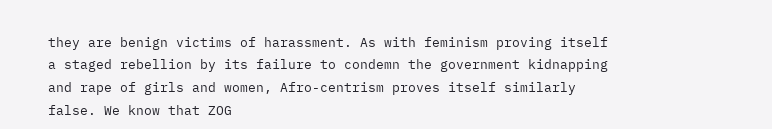they are benign victims of harassment. As with feminism proving itself a staged rebellion by its failure to condemn the government kidnapping and rape of girls and women, Afro-centrism proves itself similarly false. We know that ZOG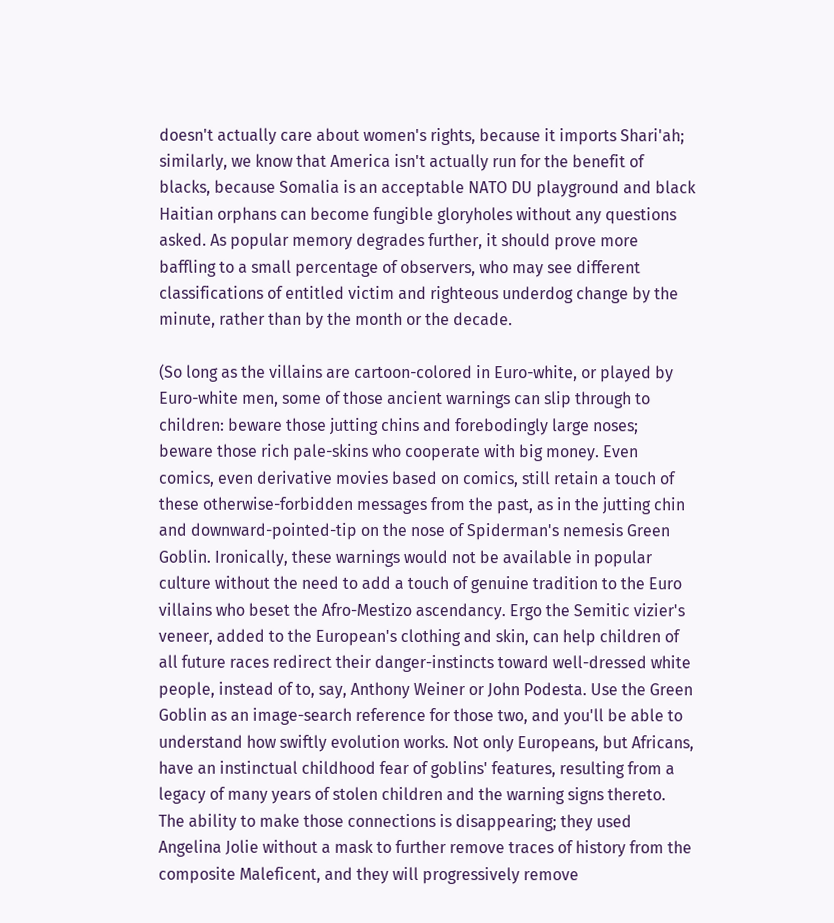doesn't actually care about women's rights, because it imports Shari'ah; similarly, we know that America isn't actually run for the benefit of blacks, because Somalia is an acceptable NATO DU playground and black Haitian orphans can become fungible gloryholes without any questions asked. As popular memory degrades further, it should prove more baffling to a small percentage of observers, who may see different classifications of entitled victim and righteous underdog change by the minute, rather than by the month or the decade.

(So long as the villains are cartoon-colored in Euro-white, or played by Euro-white men, some of those ancient warnings can slip through to children: beware those jutting chins and forebodingly large noses; beware those rich pale-skins who cooperate with big money. Even comics, even derivative movies based on comics, still retain a touch of these otherwise-forbidden messages from the past, as in the jutting chin and downward-pointed-tip on the nose of Spiderman's nemesis Green Goblin. Ironically, these warnings would not be available in popular culture without the need to add a touch of genuine tradition to the Euro villains who beset the Afro-Mestizo ascendancy. Ergo the Semitic vizier's veneer, added to the European's clothing and skin, can help children of all future races redirect their danger-instincts toward well-dressed white people, instead of to, say, Anthony Weiner or John Podesta. Use the Green Goblin as an image-search reference for those two, and you'll be able to understand how swiftly evolution works. Not only Europeans, but Africans, have an instinctual childhood fear of goblins' features, resulting from a legacy of many years of stolen children and the warning signs thereto. The ability to make those connections is disappearing; they used Angelina Jolie without a mask to further remove traces of history from the composite Maleficent, and they will progressively remove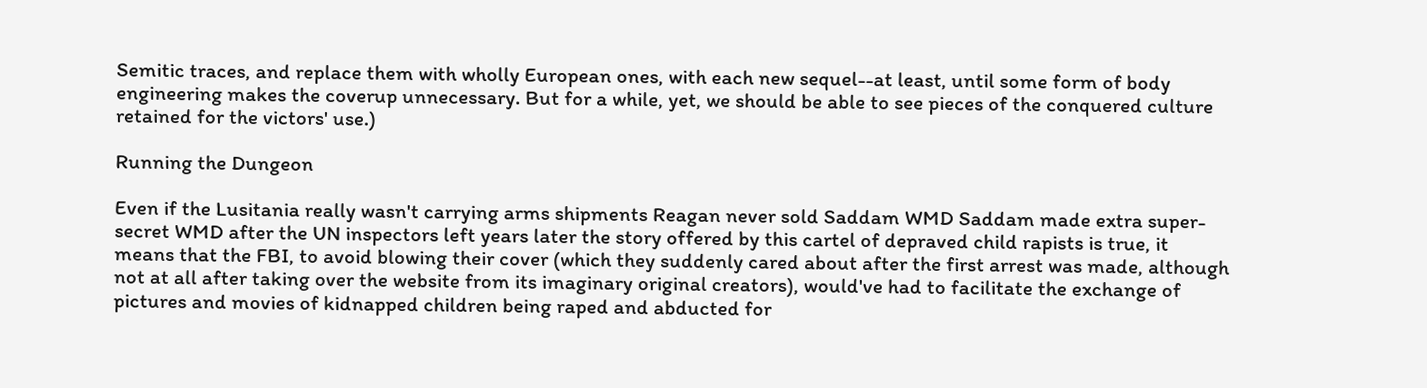Semitic traces, and replace them with wholly European ones, with each new sequel--at least, until some form of body engineering makes the coverup unnecessary. But for a while, yet, we should be able to see pieces of the conquered culture retained for the victors' use.)

Running the Dungeon

Even if the Lusitania really wasn't carrying arms shipments Reagan never sold Saddam WMD Saddam made extra super-secret WMD after the UN inspectors left years later the story offered by this cartel of depraved child rapists is true, it means that the FBI, to avoid blowing their cover (which they suddenly cared about after the first arrest was made, although not at all after taking over the website from its imaginary original creators), would've had to facilitate the exchange of pictures and movies of kidnapped children being raped and abducted for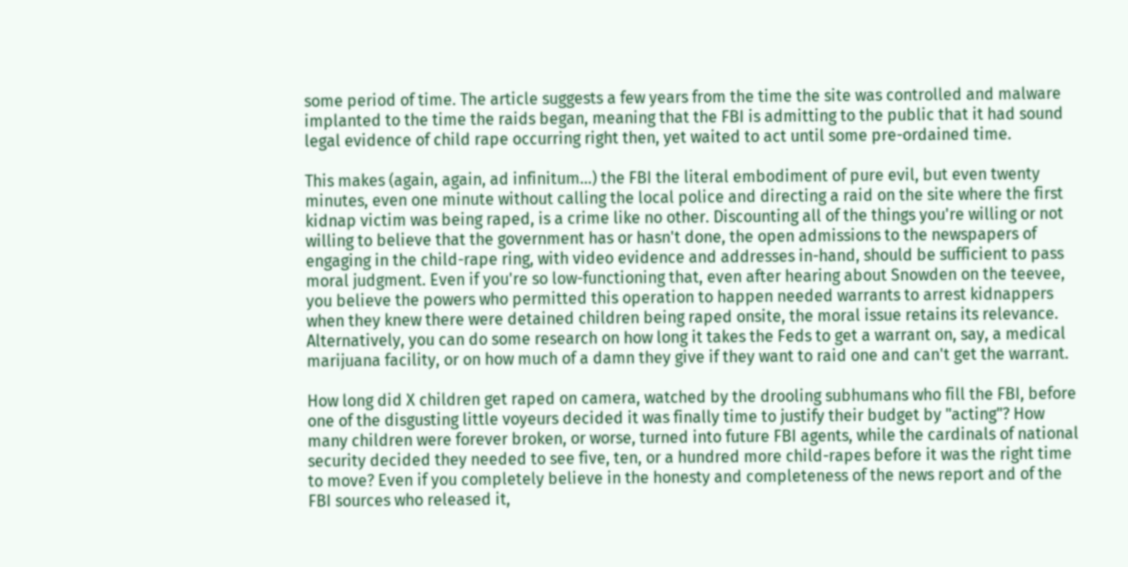some period of time. The article suggests a few years from the time the site was controlled and malware implanted to the time the raids began, meaning that the FBI is admitting to the public that it had sound legal evidence of child rape occurring right then, yet waited to act until some pre-ordained time.

This makes (again, again, ad infinitum...) the FBI the literal embodiment of pure evil, but even twenty minutes, even one minute without calling the local police and directing a raid on the site where the first kidnap victim was being raped, is a crime like no other. Discounting all of the things you're willing or not willing to believe that the government has or hasn't done, the open admissions to the newspapers of engaging in the child-rape ring, with video evidence and addresses in-hand, should be sufficient to pass moral judgment. Even if you're so low-functioning that, even after hearing about Snowden on the teevee, you believe the powers who permitted this operation to happen needed warrants to arrest kidnappers when they knew there were detained children being raped onsite, the moral issue retains its relevance. Alternatively, you can do some research on how long it takes the Feds to get a warrant on, say, a medical marijuana facility, or on how much of a damn they give if they want to raid one and can't get the warrant.

How long did X children get raped on camera, watched by the drooling subhumans who fill the FBI, before one of the disgusting little voyeurs decided it was finally time to justify their budget by "acting"? How many children were forever broken, or worse, turned into future FBI agents, while the cardinals of national security decided they needed to see five, ten, or a hundred more child-rapes before it was the right time to move? Even if you completely believe in the honesty and completeness of the news report and of the FBI sources who released it,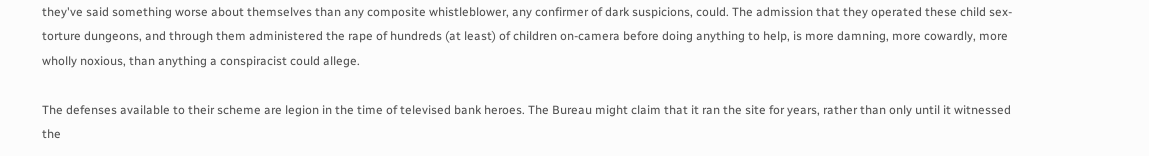they've said something worse about themselves than any composite whistleblower, any confirmer of dark suspicions, could. The admission that they operated these child sex-torture dungeons, and through them administered the rape of hundreds (at least) of children on-camera before doing anything to help, is more damning, more cowardly, more wholly noxious, than anything a conspiracist could allege.

The defenses available to their scheme are legion in the time of televised bank heroes. The Bureau might claim that it ran the site for years, rather than only until it witnessed the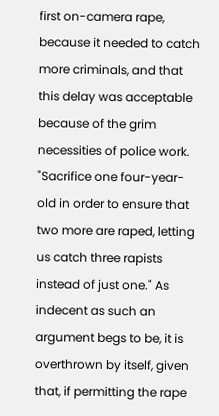first on-camera rape, because it needed to catch more criminals, and that this delay was acceptable because of the grim necessities of police work. "Sacrifice one four-year-old in order to ensure that two more are raped, letting us catch three rapists instead of just one." As indecent as such an argument begs to be, it is overthrown by itself, given that, if permitting the rape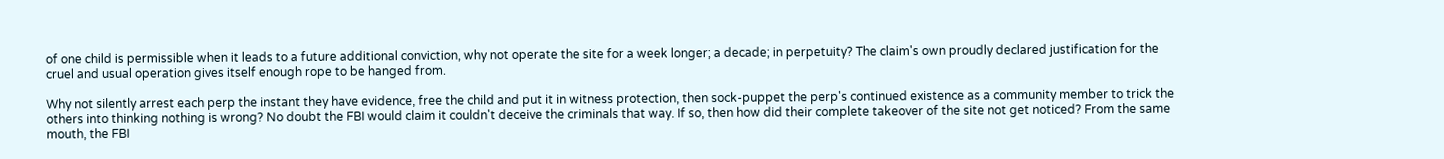of one child is permissible when it leads to a future additional conviction, why not operate the site for a week longer; a decade; in perpetuity? The claim's own proudly declared justification for the cruel and usual operation gives itself enough rope to be hanged from.

Why not silently arrest each perp the instant they have evidence, free the child and put it in witness protection, then sock-puppet the perp's continued existence as a community member to trick the others into thinking nothing is wrong? No doubt the FBI would claim it couldn't deceive the criminals that way. If so, then how did their complete takeover of the site not get noticed? From the same mouth, the FBI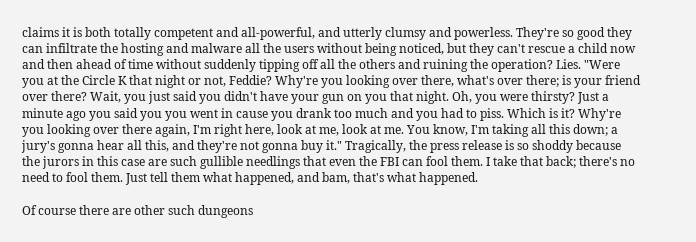claims it is both totally competent and all-powerful, and utterly clumsy and powerless. They're so good they can infiltrate the hosting and malware all the users without being noticed, but they can't rescue a child now and then ahead of time without suddenly tipping off all the others and ruining the operation? Lies. "Were you at the Circle K that night or not, Feddie? Why're you looking over there, what's over there; is your friend over there? Wait, you just said you didn't have your gun on you that night. Oh, you were thirsty? Just a minute ago you said you you went in cause you drank too much and you had to piss. Which is it? Why're you looking over there again, I'm right here, look at me, look at me. You know, I'm taking all this down; a jury's gonna hear all this, and they're not gonna buy it." Tragically, the press release is so shoddy because the jurors in this case are such gullible needlings that even the FBI can fool them. I take that back; there's no need to fool them. Just tell them what happened, and bam, that's what happened.

Of course there are other such dungeons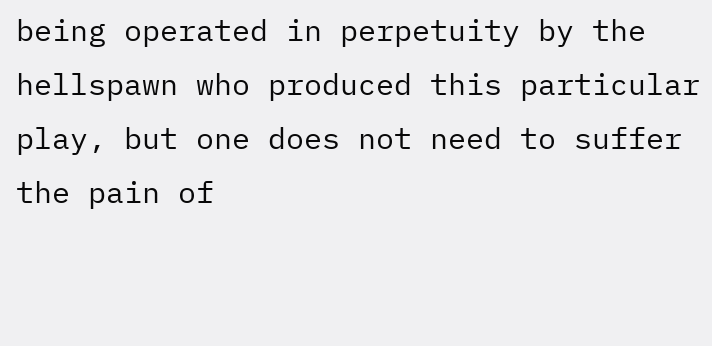being operated in perpetuity by the hellspawn who produced this particular play, but one does not need to suffer the pain of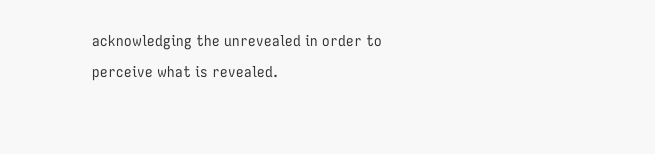acknowledging the unrevealed in order to perceive what is revealed.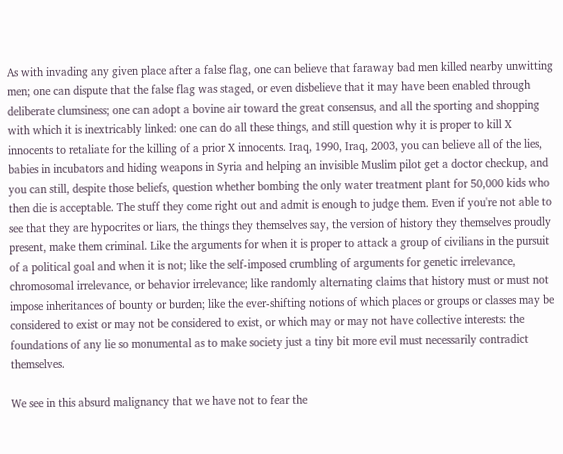As with invading any given place after a false flag, one can believe that faraway bad men killed nearby unwitting men; one can dispute that the false flag was staged, or even disbelieve that it may have been enabled through deliberate clumsiness; one can adopt a bovine air toward the great consensus, and all the sporting and shopping with which it is inextricably linked: one can do all these things, and still question why it is proper to kill X innocents to retaliate for the killing of a prior X innocents. Iraq, 1990, Iraq, 2003, you can believe all of the lies, babies in incubators and hiding weapons in Syria and helping an invisible Muslim pilot get a doctor checkup, and you can still, despite those beliefs, question whether bombing the only water treatment plant for 50,000 kids who then die is acceptable. The stuff they come right out and admit is enough to judge them. Even if you're not able to see that they are hypocrites or liars, the things they themselves say, the version of history they themselves proudly present, make them criminal. Like the arguments for when it is proper to attack a group of civilians in the pursuit of a political goal and when it is not; like the self-imposed crumbling of arguments for genetic irrelevance, chromosomal irrelevance, or behavior irrelevance; like randomly alternating claims that history must or must not impose inheritances of bounty or burden; like the ever-shifting notions of which places or groups or classes may be considered to exist or may not be considered to exist, or which may or may not have collective interests: the foundations of any lie so monumental as to make society just a tiny bit more evil must necessarily contradict themselves.

We see in this absurd malignancy that we have not to fear the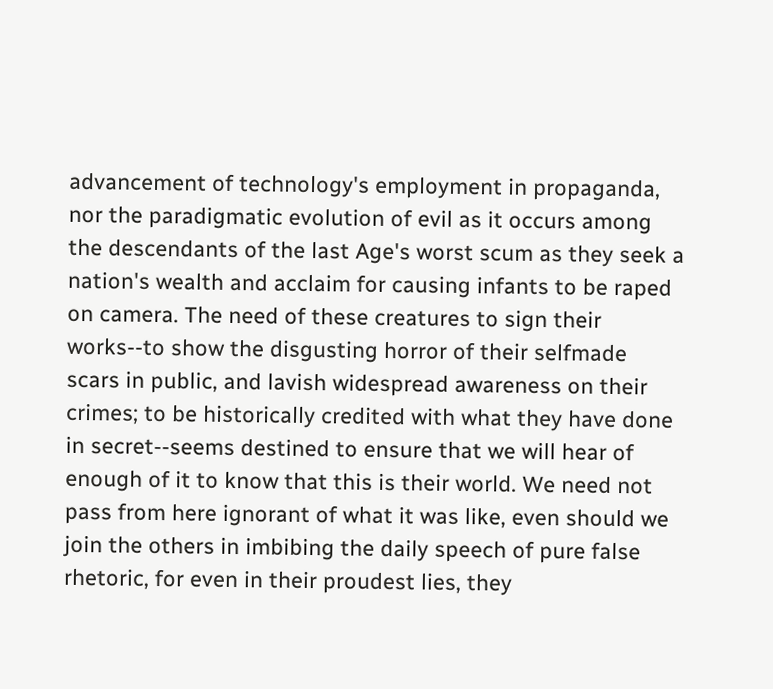advancement of technology's employment in propaganda, nor the paradigmatic evolution of evil as it occurs among the descendants of the last Age's worst scum as they seek a nation's wealth and acclaim for causing infants to be raped on camera. The need of these creatures to sign their works--to show the disgusting horror of their selfmade scars in public, and lavish widespread awareness on their crimes; to be historically credited with what they have done in secret--seems destined to ensure that we will hear of enough of it to know that this is their world. We need not pass from here ignorant of what it was like, even should we join the others in imbibing the daily speech of pure false rhetoric, for even in their proudest lies, they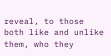reveal, to those both like and unlike them, who they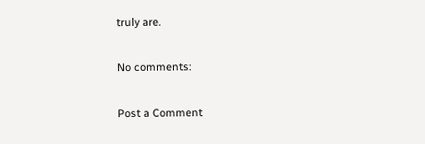truly are.

No comments:

Post a Comment